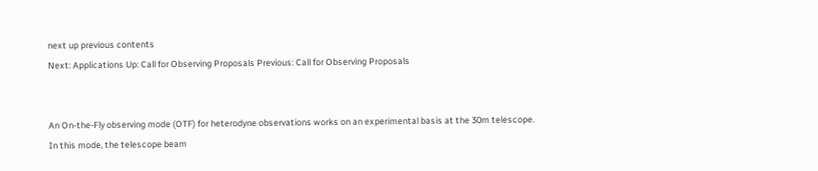next up previous contents
Next: Applications Up: Call for Observing Proposals Previous: Call for Observing Proposals


An On-the-Fly observing mode (OTF) for heterodyne observations works on an experimental basis at the 30m telescope. In this mode, the telescope beam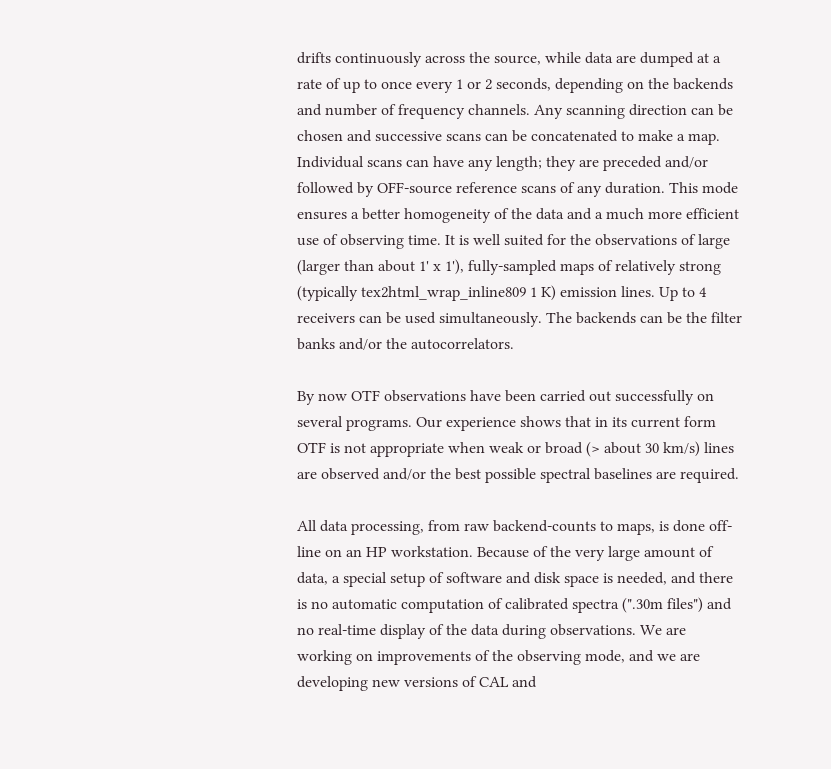drifts continuously across the source, while data are dumped at a rate of up to once every 1 or 2 seconds, depending on the backends and number of frequency channels. Any scanning direction can be chosen and successive scans can be concatenated to make a map. Individual scans can have any length; they are preceded and/or followed by OFF-source reference scans of any duration. This mode ensures a better homogeneity of the data and a much more efficient use of observing time. It is well suited for the observations of large (larger than about 1' x 1'), fully-sampled maps of relatively strong (typically tex2html_wrap_inline809 1 K) emission lines. Up to 4 receivers can be used simultaneously. The backends can be the filter banks and/or the autocorrelators.

By now OTF observations have been carried out successfully on several programs. Our experience shows that in its current form OTF is not appropriate when weak or broad (> about 30 km/s) lines are observed and/or the best possible spectral baselines are required.

All data processing, from raw backend-counts to maps, is done off-line on an HP workstation. Because of the very large amount of data, a special setup of software and disk space is needed, and there is no automatic computation of calibrated spectra (".30m files") and no real-time display of the data during observations. We are working on improvements of the observing mode, and we are developing new versions of CAL and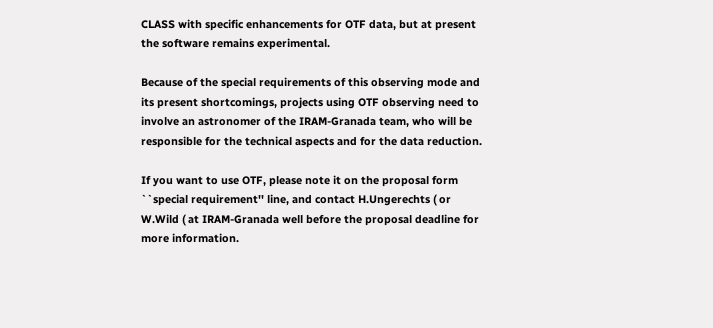CLASS with specific enhancements for OTF data, but at present the software remains experimental.

Because of the special requirements of this observing mode and its present shortcomings, projects using OTF observing need to involve an astronomer of the IRAM-Granada team, who will be responsible for the technical aspects and for the data reduction.

If you want to use OTF, please note it on the proposal form ``special requirement'' line, and contact H.Ungerechts ( or W.Wild ( at IRAM-Granada well before the proposal deadline for more information.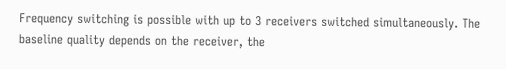Frequency switching is possible with up to 3 receivers switched simultaneously. The baseline quality depends on the receiver, the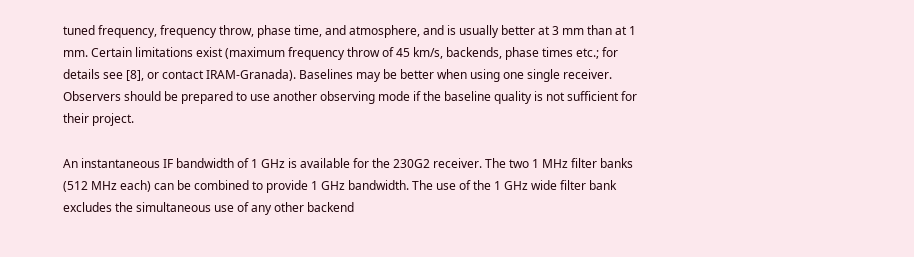tuned frequency, frequency throw, phase time, and atmosphere, and is usually better at 3 mm than at 1 mm. Certain limitations exist (maximum frequency throw of 45 km/s, backends, phase times etc.; for details see [8], or contact IRAM-Granada). Baselines may be better when using one single receiver. Observers should be prepared to use another observing mode if the baseline quality is not sufficient for their project.

An instantaneous IF bandwidth of 1 GHz is available for the 230G2 receiver. The two 1 MHz filter banks (512 MHz each) can be combined to provide 1 GHz bandwidth. The use of the 1 GHz wide filter bank excludes the simultaneous use of any other backend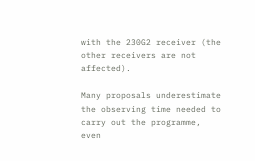with the 230G2 receiver (the other receivers are not affected).

Many proposals underestimate the observing time needed to carry out the programme, even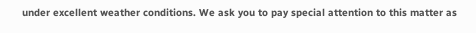under excellent weather conditions. We ask you to pay special attention to this matter as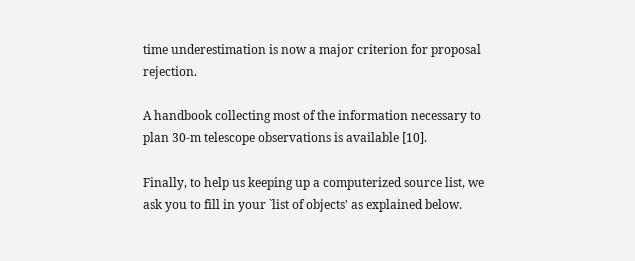time underestimation is now a major criterion for proposal rejection.

A handbook collecting most of the information necessary to plan 30-m telescope observations is available [10].

Finally, to help us keeping up a computerized source list, we ask you to fill in your `list of objects' as explained below.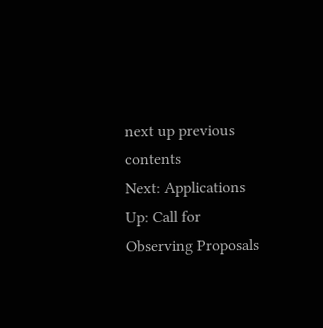next up previous contents
Next: Applications Up: Call for Observing Proposals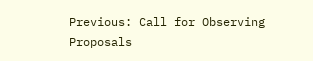Previous: Call for Observing Proposals